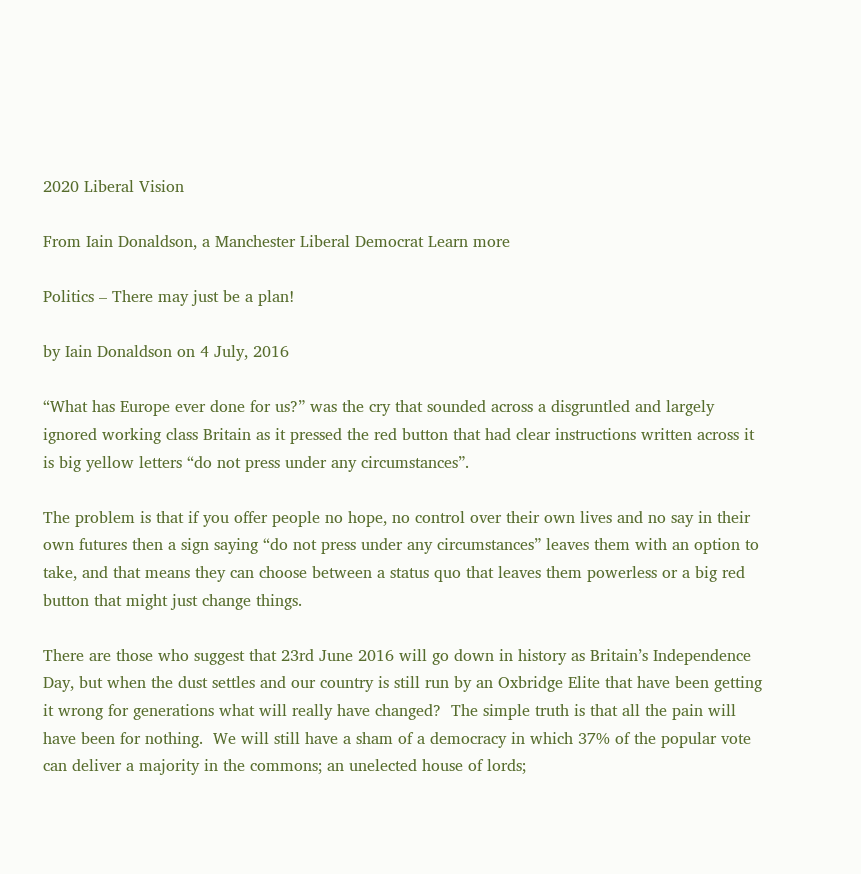2020 Liberal Vision

From Iain Donaldson, a Manchester Liberal Democrat Learn more

Politics – There may just be a plan!

by Iain Donaldson on 4 July, 2016

“What has Europe ever done for us?” was the cry that sounded across a disgruntled and largely ignored working class Britain as it pressed the red button that had clear instructions written across it is big yellow letters “do not press under any circumstances”.

The problem is that if you offer people no hope, no control over their own lives and no say in their own futures then a sign saying “do not press under any circumstances” leaves them with an option to take, and that means they can choose between a status quo that leaves them powerless or a big red button that might just change things.

There are those who suggest that 23rd June 2016 will go down in history as Britain’s Independence Day, but when the dust settles and our country is still run by an Oxbridge Elite that have been getting it wrong for generations what will really have changed?  The simple truth is that all the pain will have been for nothing.  We will still have a sham of a democracy in which 37% of the popular vote can deliver a majority in the commons; an unelected house of lords;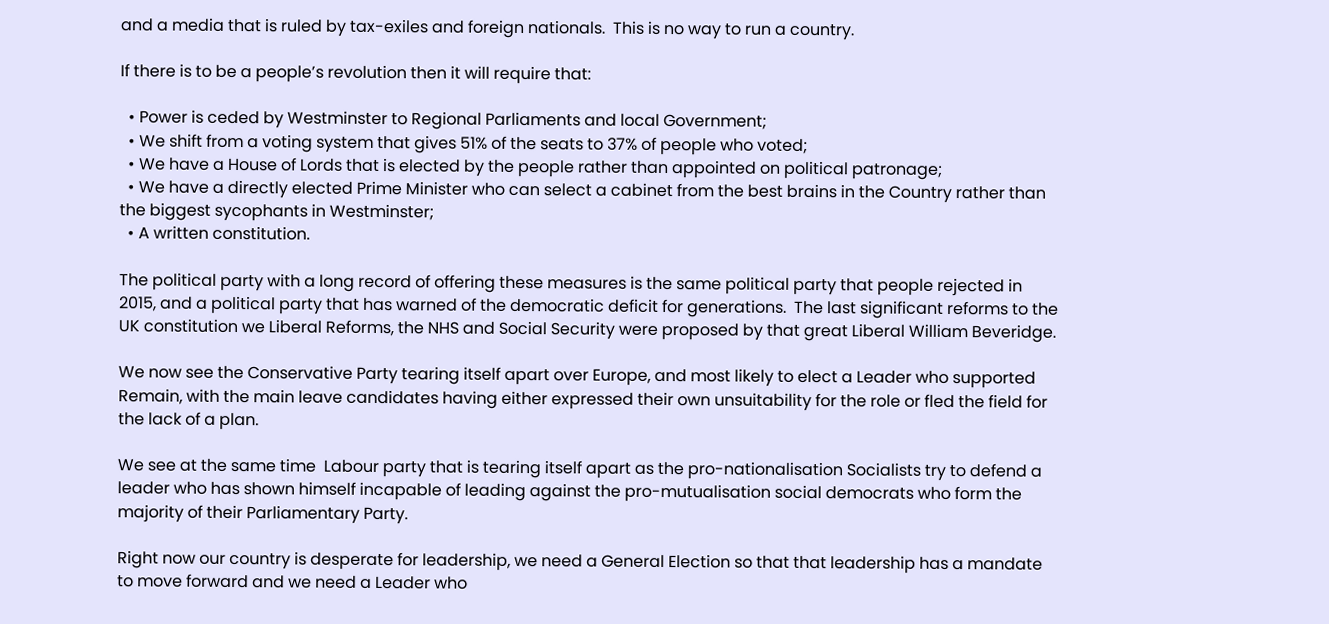and a media that is ruled by tax-exiles and foreign nationals.  This is no way to run a country.

If there is to be a people’s revolution then it will require that:

  • Power is ceded by Westminster to Regional Parliaments and local Government;
  • We shift from a voting system that gives 51% of the seats to 37% of people who voted;
  • We have a House of Lords that is elected by the people rather than appointed on political patronage;
  • We have a directly elected Prime Minister who can select a cabinet from the best brains in the Country rather than the biggest sycophants in Westminster;
  • A written constitution.

The political party with a long record of offering these measures is the same political party that people rejected in 2015, and a political party that has warned of the democratic deficit for generations.  The last significant reforms to the UK constitution we Liberal Reforms, the NHS and Social Security were proposed by that great Liberal William Beveridge.

We now see the Conservative Party tearing itself apart over Europe, and most likely to elect a Leader who supported Remain, with the main leave candidates having either expressed their own unsuitability for the role or fled the field for the lack of a plan.

We see at the same time  Labour party that is tearing itself apart as the pro-nationalisation Socialists try to defend a leader who has shown himself incapable of leading against the pro-mutualisation social democrats who form the majority of their Parliamentary Party.

Right now our country is desperate for leadership, we need a General Election so that that leadership has a mandate to move forward and we need a Leader who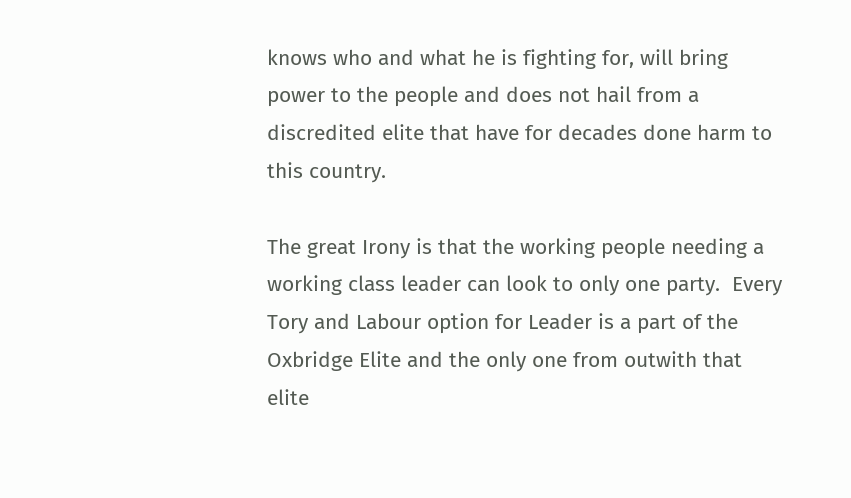knows who and what he is fighting for, will bring power to the people and does not hail from a discredited elite that have for decades done harm to this country.

The great Irony is that the working people needing a working class leader can look to only one party.  Every Tory and Labour option for Leader is a part of the Oxbridge Elite and the only one from outwith that elite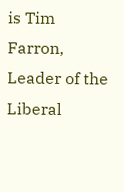is Tim Farron, Leader of the Liberal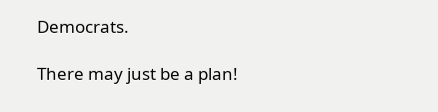Democrats.

There may just be a plan!